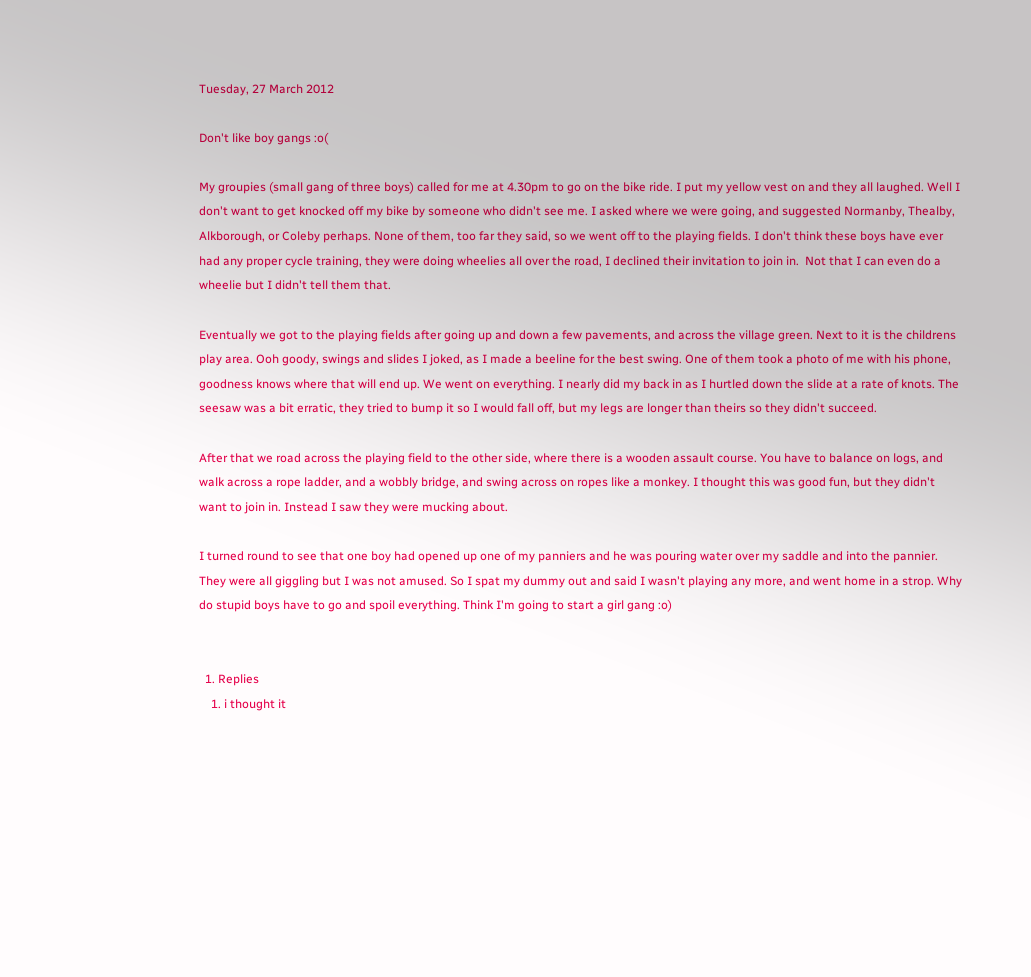Tuesday, 27 March 2012

Don't like boy gangs :o(

My groupies (small gang of three boys) called for me at 4.30pm to go on the bike ride. I put my yellow vest on and they all laughed. Well I don't want to get knocked off my bike by someone who didn't see me. I asked where we were going, and suggested Normanby, Thealby, Alkborough, or Coleby perhaps. None of them, too far they said, so we went off to the playing fields. I don't think these boys have ever had any proper cycle training, they were doing wheelies all over the road, I declined their invitation to join in.  Not that I can even do a wheelie but I didn't tell them that.

Eventually we got to the playing fields after going up and down a few pavements, and across the village green. Next to it is the childrens play area. Ooh goody, swings and slides I joked, as I made a beeline for the best swing. One of them took a photo of me with his phone, goodness knows where that will end up. We went on everything. I nearly did my back in as I hurtled down the slide at a rate of knots. The seesaw was a bit erratic, they tried to bump it so I would fall off, but my legs are longer than theirs so they didn't succeed.

After that we road across the playing field to the other side, where there is a wooden assault course. You have to balance on logs, and walk across a rope ladder, and a wobbly bridge, and swing across on ropes like a monkey. I thought this was good fun, but they didn't want to join in. Instead I saw they were mucking about.

I turned round to see that one boy had opened up one of my panniers and he was pouring water over my saddle and into the pannier. They were all giggling but I was not amused. So I spat my dummy out and said I wasn't playing any more, and went home in a strop. Why do stupid boys have to go and spoil everything. Think I'm going to start a girl gang :o)


  1. Replies
    1. i thought it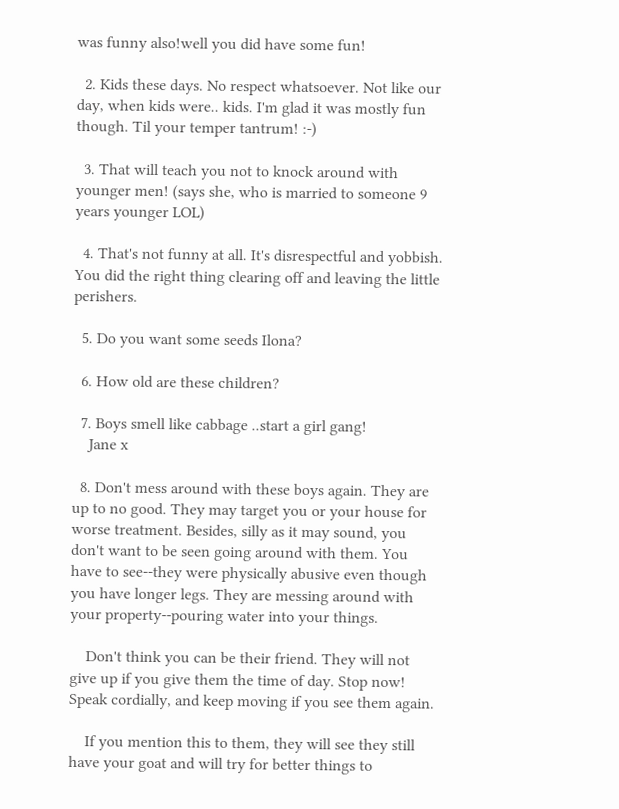was funny also!well you did have some fun!

  2. Kids these days. No respect whatsoever. Not like our day, when kids were.. kids. I'm glad it was mostly fun though. Til your temper tantrum! :-)

  3. That will teach you not to knock around with younger men! (says she, who is married to someone 9 years younger LOL)

  4. That's not funny at all. It's disrespectful and yobbish. You did the right thing clearing off and leaving the little perishers.

  5. Do you want some seeds Ilona?

  6. How old are these children?

  7. Boys smell like cabbage ..start a girl gang!
    Jane x

  8. Don't mess around with these boys again. They are up to no good. They may target you or your house for worse treatment. Besides, silly as it may sound, you don't want to be seen going around with them. You have to see--they were physically abusive even though you have longer legs. They are messing around with your property--pouring water into your things.

    Don't think you can be their friend. They will not give up if you give them the time of day. Stop now! Speak cordially, and keep moving if you see them again.

    If you mention this to them, they will see they still have your goat and will try for better things to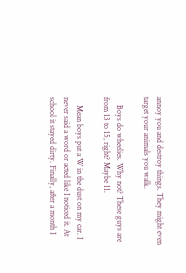annoy you and destroy things. They might even target your animals you walk.

    Boys do wheelies. Why not? These guys are from 13 to 15, right? Maybe 11.

    Mean boys put a W in the dust on my car. I never said a word or acted like I noticed it. At school it stayed dirty. Finally, after a month I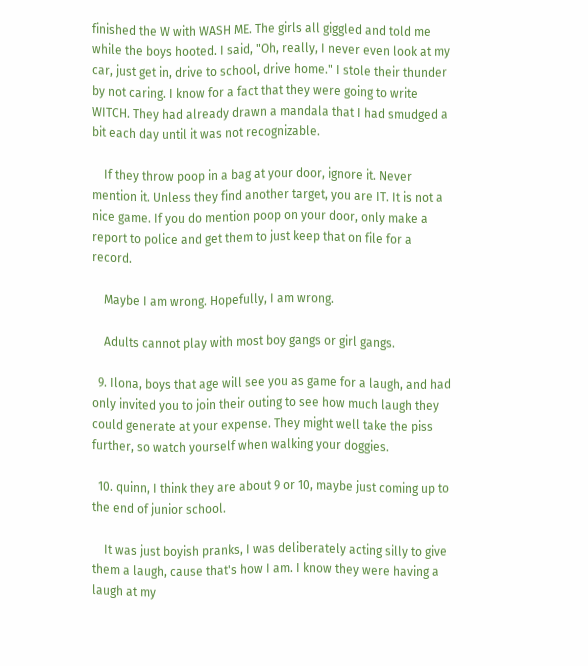finished the W with WASH ME. The girls all giggled and told me while the boys hooted. I said, "Oh, really, I never even look at my car, just get in, drive to school, drive home." I stole their thunder by not caring. I know for a fact that they were going to write WITCH. They had already drawn a mandala that I had smudged a bit each day until it was not recognizable.

    If they throw poop in a bag at your door, ignore it. Never mention it. Unless they find another target, you are IT. It is not a nice game. If you do mention poop on your door, only make a report to police and get them to just keep that on file for a record.

    Maybe I am wrong. Hopefully, I am wrong.

    Adults cannot play with most boy gangs or girl gangs.

  9. Ilona, boys that age will see you as game for a laugh, and had only invited you to join their outing to see how much laugh they could generate at your expense. They might well take the piss further, so watch yourself when walking your doggies.

  10. quinn, I think they are about 9 or 10, maybe just coming up to the end of junior school.

    It was just boyish pranks, I was deliberately acting silly to give them a laugh, cause that's how I am. I know they were having a laugh at my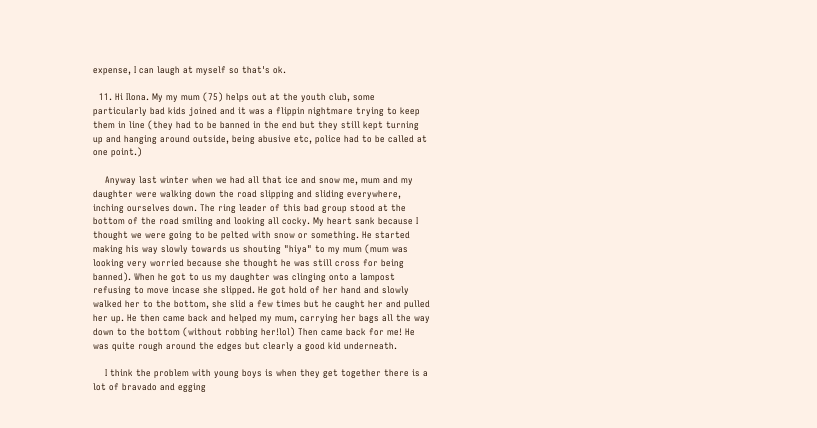expense, I can laugh at myself so that's ok.

  11. Hi Ilona. My my mum (75) helps out at the youth club, some particularly bad kids joined and it was a flippin nightmare trying to keep them in line (they had to be banned in the end but they still kept turning up and hanging around outside, being abusive etc, police had to be called at one point.)

    Anyway last winter when we had all that ice and snow me, mum and my daughter were walking down the road slipping and sliding everywhere, inching ourselves down. The ring leader of this bad group stood at the bottom of the road smiling and looking all cocky. My heart sank because I thought we were going to be pelted with snow or something. He started making his way slowly towards us shouting "hiya" to my mum (mum was looking very worried because she thought he was still cross for being banned). When he got to us my daughter was clinging onto a lampost refusing to move incase she slipped. He got hold of her hand and slowly walked her to the bottom, she slid a few times but he caught her and pulled her up. He then came back and helped my mum, carrying her bags all the way down to the bottom (without robbing her!lol) Then came back for me! He was quite rough around the edges but clearly a good kid underneath.

    I think the problem with young boys is when they get together there is a lot of bravado and egging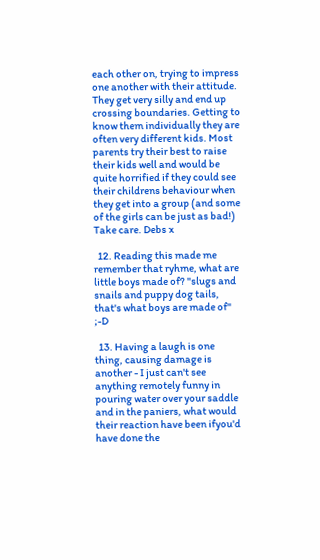each other on, trying to impress one another with their attitude. They get very silly and end up crossing boundaries. Getting to know them individually they are often very different kids. Most parents try their best to raise their kids well and would be quite horrified if they could see their childrens behaviour when they get into a group (and some of the girls can be just as bad!) Take care. Debs x

  12. Reading this made me remember that ryhme, what are little boys made of? "slugs and snails and puppy dog tails, that's what boys are made of" ;-D

  13. Having a laugh is one thing, causing damage is another - I just can't see anything remotely funny in pouring water over your saddle and in the paniers, what would their reaction have been ifyou'd have done the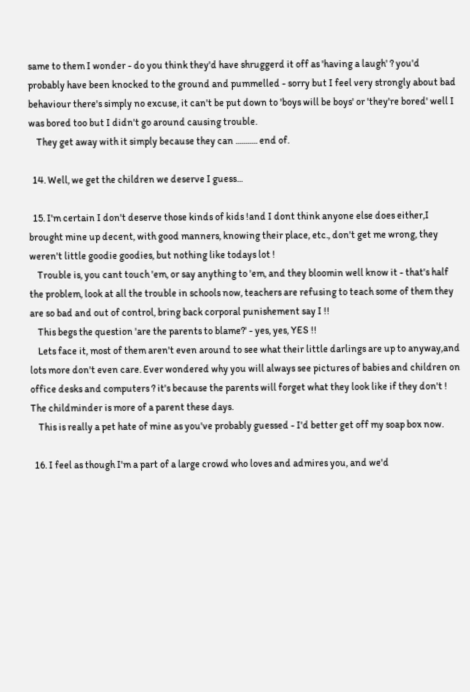same to them I wonder - do you think they'd have shruggerd it off as 'having a laugh' ? you'd probably have been knocked to the ground and pummelled - sorry but I feel very strongly about bad behaviour there's simply no excuse, it can't be put down to 'boys will be boys' or 'they're bored' well I was bored too but I didn't go around causing trouble.
    They get away with it simply because they can ........... end of.

  14. Well, we get the children we deserve I guess...

  15. I'm certain I don't deserve those kinds of kids !and I dont think anyone else does either,I brought mine up decent, with good manners, knowing their place, etc., don't get me wrong, they weren't little goodie goodies, but nothing like todays lot !
    Trouble is, you cant touch 'em, or say anything to 'em, and they bloomin well know it - that's half the problem, look at all the trouble in schools now, teachers are refusing to teach some of them they are so bad and out of control, bring back corporal punishement say I !!
    This begs the question 'are the parents to blame?' - yes, yes, YES !!
    Lets face it, most of them aren't even around to see what their little darlings are up to anyway,and lots more don't even care. Ever wondered why you will always see pictures of babies and children on office desks and computers ? it's because the parents will forget what they look like if they don't ! The childminder is more of a parent these days.
    This is really a pet hate of mine as you've probably guessed - I'd better get off my soap box now.

  16. I feel as though I'm a part of a large crowd who loves and admires you, and we'd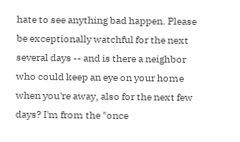hate to see anything bad happen. Please be exceptionally watchful for the next several days -- and is there a neighbor who could keep an eye on your home when you're away, also for the next few days? I'm from the "once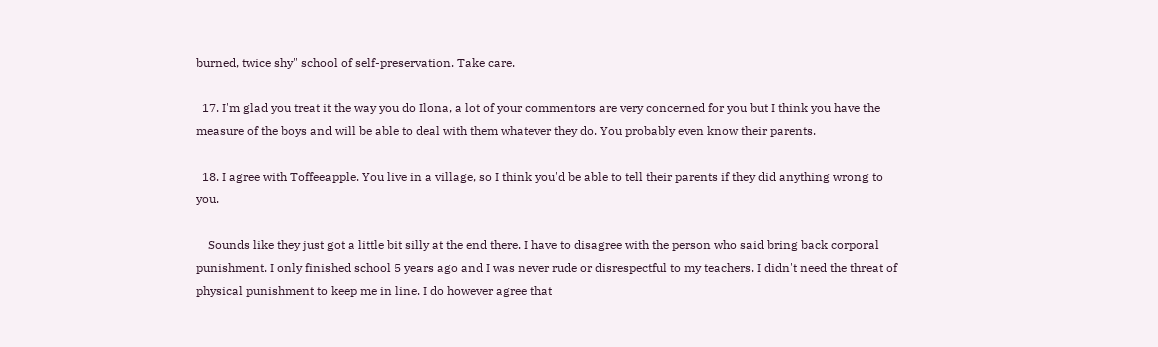burned, twice shy" school of self-preservation. Take care.

  17. I'm glad you treat it the way you do Ilona, a lot of your commentors are very concerned for you but I think you have the measure of the boys and will be able to deal with them whatever they do. You probably even know their parents.

  18. I agree with Toffeeapple. You live in a village, so I think you'd be able to tell their parents if they did anything wrong to you.

    Sounds like they just got a little bit silly at the end there. I have to disagree with the person who said bring back corporal punishment. I only finished school 5 years ago and I was never rude or disrespectful to my teachers. I didn't need the threat of physical punishment to keep me in line. I do however agree that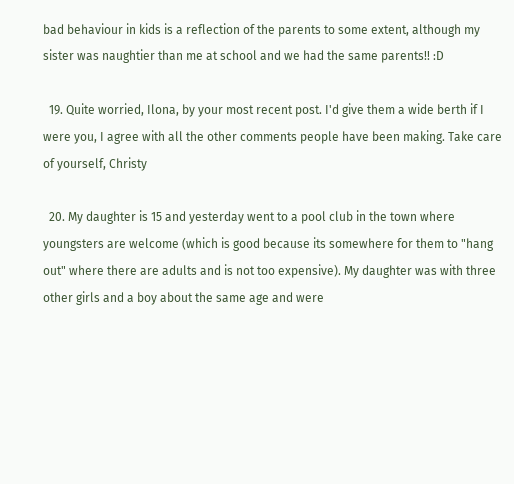bad behaviour in kids is a reflection of the parents to some extent, although my sister was naughtier than me at school and we had the same parents!! :D

  19. Quite worried, Ilona, by your most recent post. I'd give them a wide berth if I were you, I agree with all the other comments people have been making. Take care of yourself, Christy

  20. My daughter is 15 and yesterday went to a pool club in the town where youngsters are welcome (which is good because its somewhere for them to "hang out" where there are adults and is not too expensive). My daughter was with three other girls and a boy about the same age and were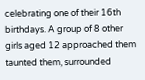celebrating one of their 16th birthdays. A group of 8 other girls aged 12 approached them taunted them, surrounded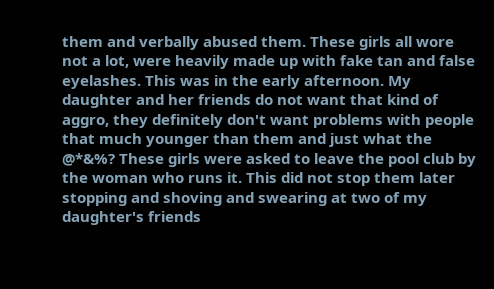them and verbally abused them. These girls all wore not a lot, were heavily made up with fake tan and false eyelashes. This was in the early afternoon. My daughter and her friends do not want that kind of aggro, they definitely don't want problems with people that much younger than them and just what the @*&%? These girls were asked to leave the pool club by the woman who runs it. This did not stop them later stopping and shoving and swearing at two of my daughter's friends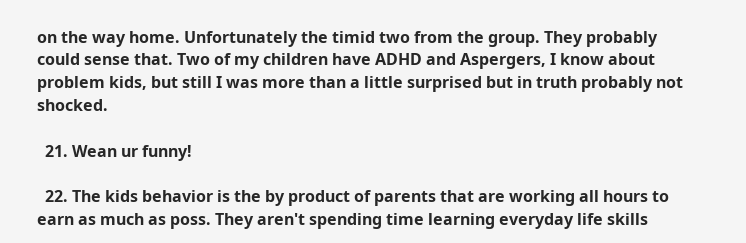on the way home. Unfortunately the timid two from the group. They probably could sense that. Two of my children have ADHD and Aspergers, I know about problem kids, but still I was more than a little surprised but in truth probably not shocked.

  21. Wean ur funny!

  22. The kids behavior is the by product of parents that are working all hours to earn as much as poss. They aren't spending time learning everyday life skills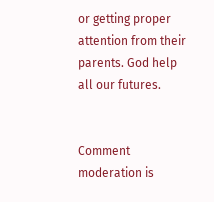or getting proper attention from their parents. God help all our futures.


Comment moderation is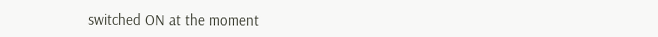switched ON at the moment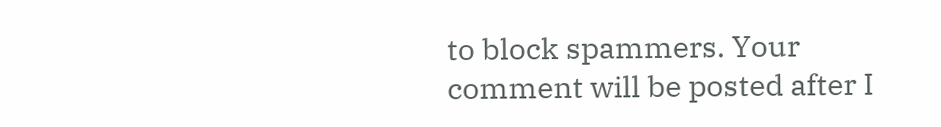to block spammers. Your comment will be posted after I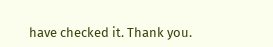have checked it. Thank you.